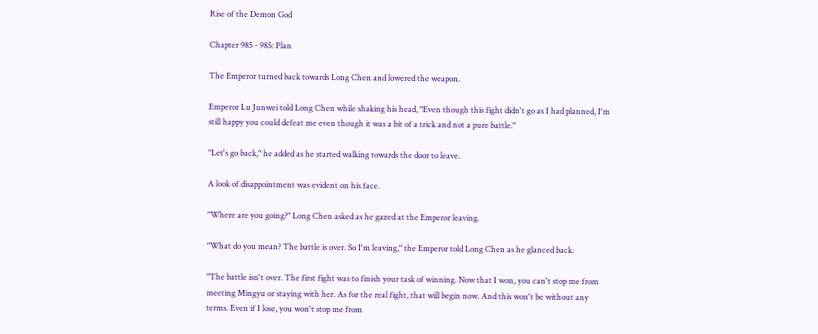Rise of the Demon God

Chapter 985 - 985: Plan

The Emperor turned back towards Long Chen and lowered the weapon.

Emperor Lu Junwei told Long Chen while shaking his head, "Even though this fight didn't go as I had planned, I'm still happy you could defeat me even though it was a bit of a trick and not a pure battle."

"Let's go back," he added as he started walking towards the door to leave.

A look of disappointment was evident on his face.

"Where are you going?" Long Chen asked as he gazed at the Emperor leaving.

"What do you mean? The battle is over. So I'm leaving," the Emperor told Long Chen as he glanced back.

"The battle isn't over. The first fight was to finish your task of winning. Now that I won, you can't stop me from meeting Mingyu or staying with her. As for the real fight, that will begin now. And this won't be without any terms. Even if I lose, you won't stop me from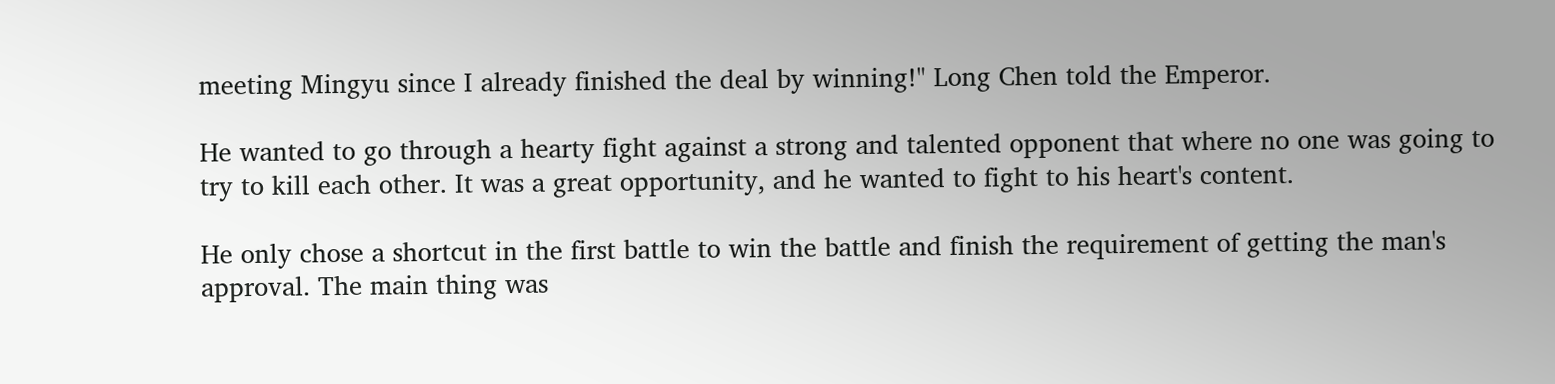meeting Mingyu since I already finished the deal by winning!" Long Chen told the Emperor.

He wanted to go through a hearty fight against a strong and talented opponent that where no one was going to try to kill each other. It was a great opportunity, and he wanted to fight to his heart's content.

He only chose a shortcut in the first battle to win the battle and finish the requirement of getting the man's approval. The main thing was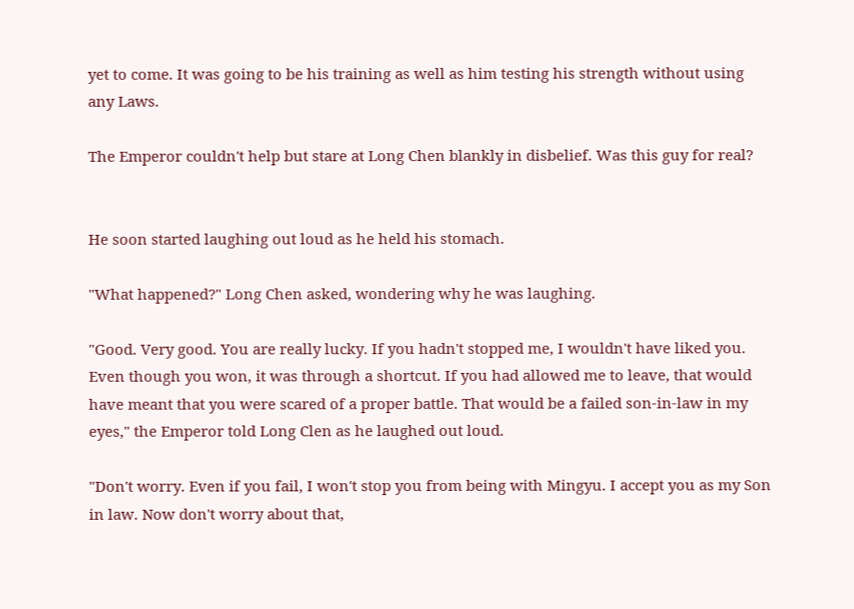yet to come. It was going to be his training as well as him testing his strength without using any Laws.

The Emperor couldn't help but stare at Long Chen blankly in disbelief. Was this guy for real?


He soon started laughing out loud as he held his stomach.

"What happened?" Long Chen asked, wondering why he was laughing.

"Good. Very good. You are really lucky. If you hadn't stopped me, I wouldn't have liked you. Even though you won, it was through a shortcut. If you had allowed me to leave, that would have meant that you were scared of a proper battle. That would be a failed son-in-law in my eyes," the Emperor told Long Clen as he laughed out loud.

"Don't worry. Even if you fail, I won't stop you from being with Mingyu. I accept you as my Son in law. Now don't worry about that,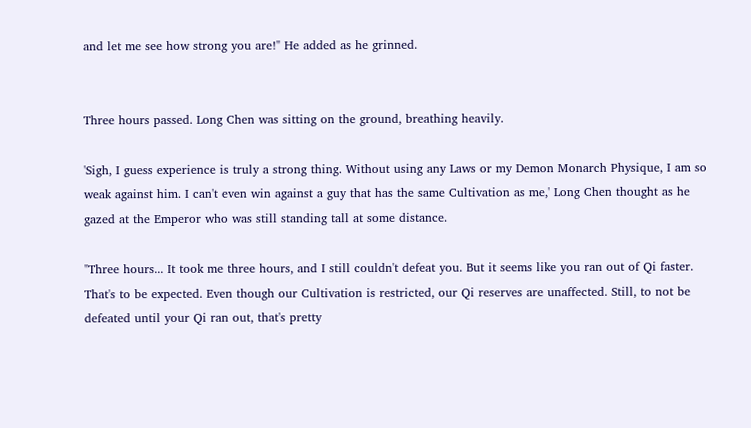and let me see how strong you are!" He added as he grinned.


Three hours passed. Long Chen was sitting on the ground, breathing heavily.

'Sigh, I guess experience is truly a strong thing. Without using any Laws or my Demon Monarch Physique, I am so weak against him. I can't even win against a guy that has the same Cultivation as me,' Long Chen thought as he gazed at the Emperor who was still standing tall at some distance.

"Three hours... It took me three hours, and I still couldn't defeat you. But it seems like you ran out of Qi faster. That's to be expected. Even though our Cultivation is restricted, our Qi reserves are unaffected. Still, to not be defeated until your Qi ran out, that's pretty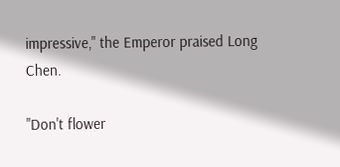impressive," the Emperor praised Long Chen.

"Don't flower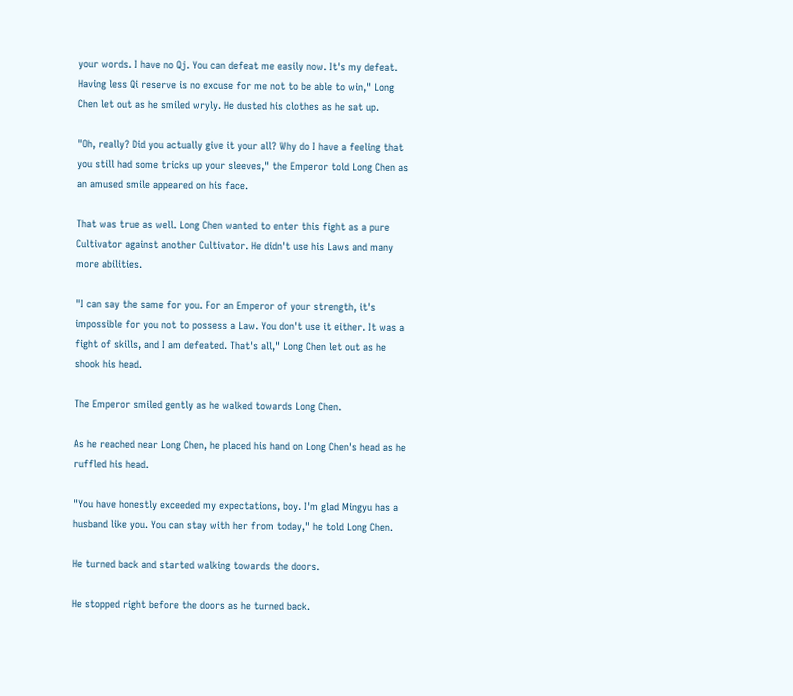your words. I have no Qj. You can defeat me easily now. It's my defeat. Having less Qi reserve is no excuse for me not to be able to win," Long Chen let out as he smiled wryly. He dusted his clothes as he sat up.

"Oh, really? Did you actually give it your all? Why do I have a feeling that you still had some tricks up your sleeves," the Emperor told Long Chen as an amused smile appeared on his face.

That was true as well. Long Chen wanted to enter this fight as a pure Cultivator against another Cultivator. He didn't use his Laws and many more abilities.

"I can say the same for you. For an Emperor of your strength, it's impossible for you not to possess a Law. You don't use it either. It was a fight of skills, and I am defeated. That's all," Long Chen let out as he shook his head.

The Emperor smiled gently as he walked towards Long Chen.

As he reached near Long Chen, he placed his hand on Long Chen's head as he ruffled his head.

"You have honestly exceeded my expectations, boy. I'm glad Mingyu has a husband like you. You can stay with her from today," he told Long Chen.

He turned back and started walking towards the doors.

He stopped right before the doors as he turned back.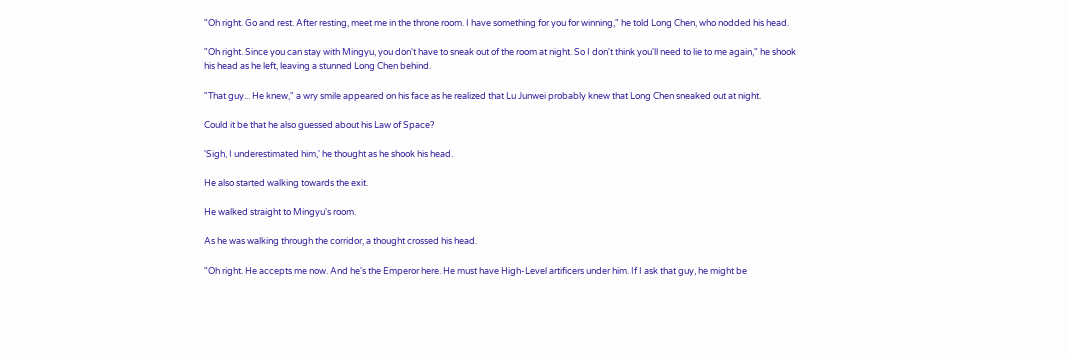"Oh right. Go and rest. After resting, meet me in the throne room. I have something for you for winning," he told Long Chen, who nodded his head.

"Oh right. Since you can stay with Mingyu, you don't have to sneak out of the room at night. So I don't think you'll need to lie to me again," he shook his head as he left, leaving a stunned Long Chen behind.

"That guy... He knew," a wry smile appeared on his face as he realized that Lu Junwei probably knew that Long Chen sneaked out at night.

Could it be that he also guessed about his Law of Space?

'Sigh, I underestimated him,' he thought as he shook his head.

He also started walking towards the exit.

He walked straight to Mingyu's room.

As he was walking through the corridor, a thought crossed his head.

"Oh right. He accepts me now. And he's the Emperor here. He must have High-Level artificers under him. If I ask that guy, he might be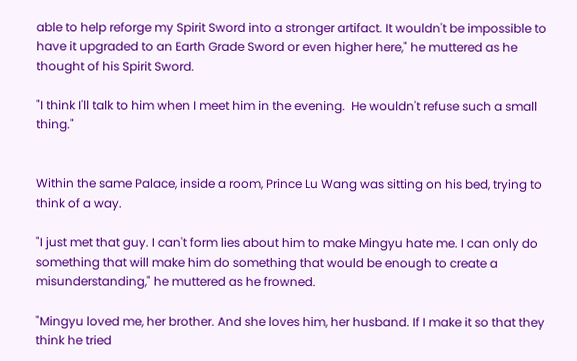able to help reforge my Spirit Sword into a stronger artifact. It wouldn't be impossible to have it upgraded to an Earth Grade Sword or even higher here," he muttered as he thought of his Spirit Sword.

"I think I'll talk to him when I meet him in the evening.  He wouldn't refuse such a small thing."


Within the same Palace, inside a room, Prince Lu Wang was sitting on his bed, trying to think of a way.

"I just met that guy. I can't form lies about him to make Mingyu hate me. I can only do something that will make him do something that would be enough to create a misunderstanding," he muttered as he frowned.

"Mingyu loved me, her brother. And she loves him, her husband. If I make it so that they think he tried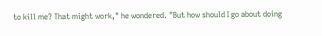to kill me? That might work," he wondered. "But how should I go about doing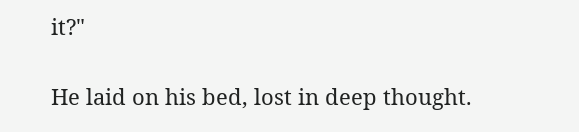it?"

He laid on his bed, lost in deep thought.